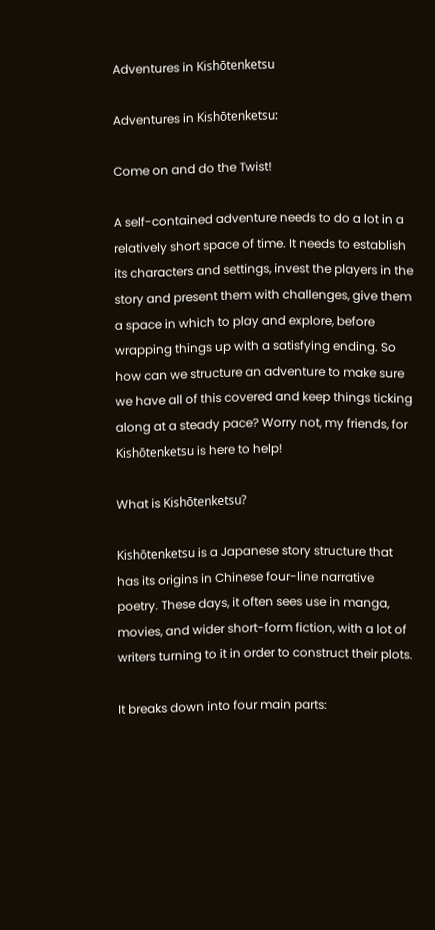Adventures in Kishōtenketsu

Adventures in Kishōtenketsu:

Come on and do the Twist!

A self-contained adventure needs to do a lot in a relatively short space of time. It needs to establish its characters and settings, invest the players in the story and present them with challenges, give them a space in which to play and explore, before wrapping things up with a satisfying ending. So how can we structure an adventure to make sure we have all of this covered and keep things ticking along at a steady pace? Worry not, my friends, for Kishōtenketsu is here to help!

What is Kishōtenketsu?

Kishōtenketsu is a Japanese story structure that has its origins in Chinese four-line narrative poetry. These days, it often sees use in manga, movies, and wider short-form fiction, with a lot of writers turning to it in order to construct their plots.

It breaks down into four main parts: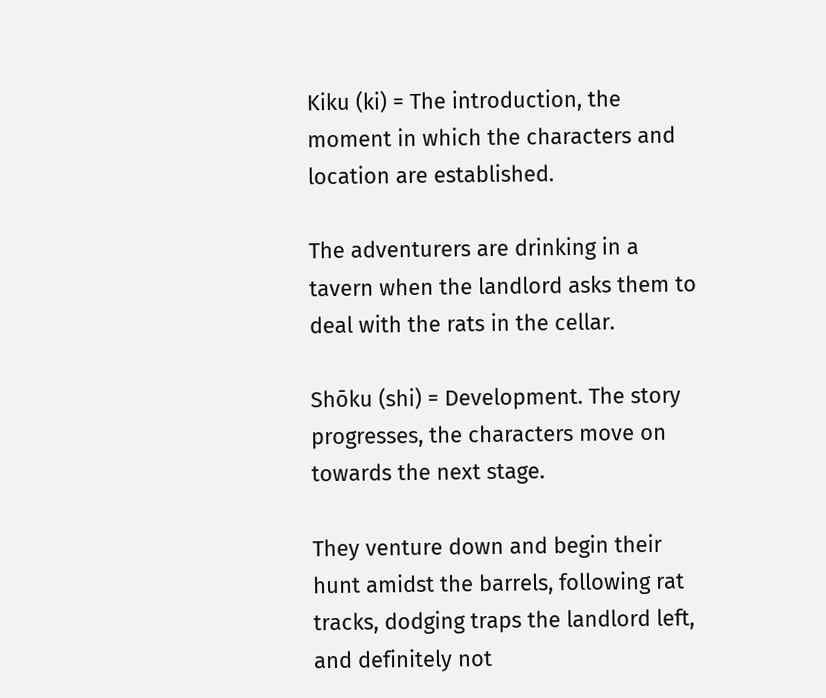Kiku (ki) = The introduction, the moment in which the characters and location are established.

The adventurers are drinking in a tavern when the landlord asks them to deal with the rats in the cellar.

Shōku (shi) = Development. The story progresses, the characters move on towards the next stage.

They venture down and begin their hunt amidst the barrels, following rat tracks, dodging traps the landlord left, and definitely not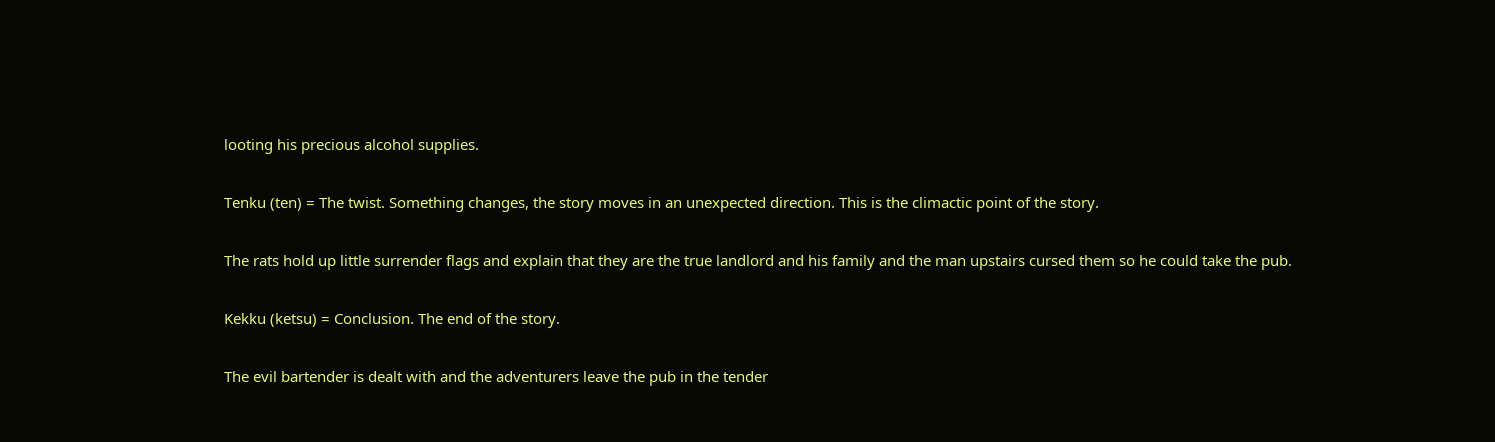looting his precious alcohol supplies.

Tenku (ten) = The twist. Something changes, the story moves in an unexpected direction. This is the climactic point of the story.

The rats hold up little surrender flags and explain that they are the true landlord and his family and the man upstairs cursed them so he could take the pub.

Kekku (ketsu) = Conclusion. The end of the story.

The evil bartender is dealt with and the adventurers leave the pub in the tender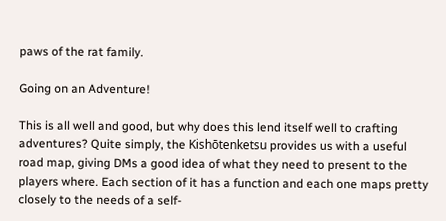paws of the rat family.

Going on an Adventure!

This is all well and good, but why does this lend itself well to crafting adventures? Quite simply, the Kishōtenketsu provides us with a useful road map, giving DMs a good idea of what they need to present to the players where. Each section of it has a function and each one maps pretty closely to the needs of a self-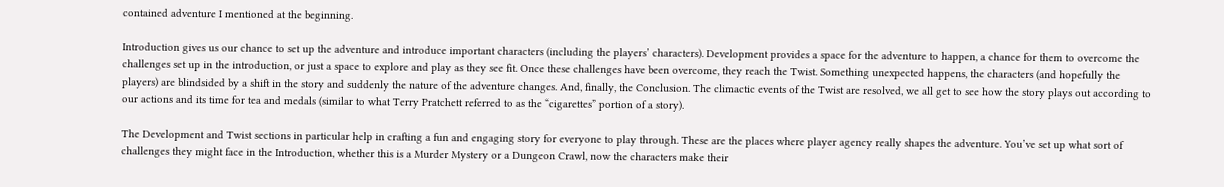contained adventure I mentioned at the beginning.

Introduction gives us our chance to set up the adventure and introduce important characters (including the players’ characters). Development provides a space for the adventure to happen, a chance for them to overcome the challenges set up in the introduction, or just a space to explore and play as they see fit. Once these challenges have been overcome, they reach the Twist. Something unexpected happens, the characters (and hopefully the players) are blindsided by a shift in the story and suddenly the nature of the adventure changes. And, finally, the Conclusion. The climactic events of the Twist are resolved, we all get to see how the story plays out according to our actions and its time for tea and medals (similar to what Terry Pratchett referred to as the “cigarettes” portion of a story).

The Development and Twist sections in particular help in crafting a fun and engaging story for everyone to play through. These are the places where player agency really shapes the adventure. You’ve set up what sort of challenges they might face in the Introduction, whether this is a Murder Mystery or a Dungeon Crawl, now the characters make their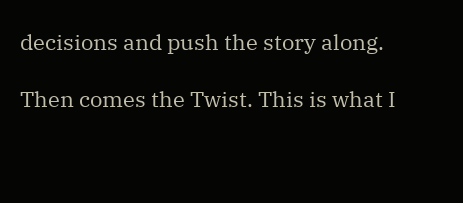decisions and push the story along.

Then comes the Twist. This is what I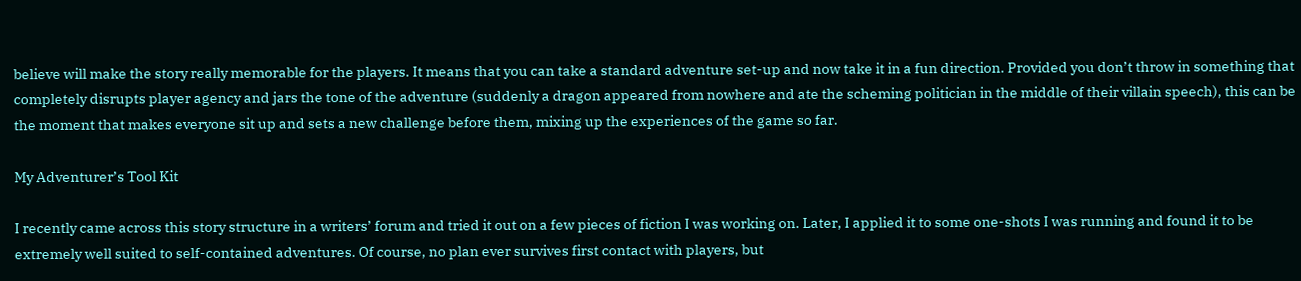believe will make the story really memorable for the players. It means that you can take a standard adventure set-up and now take it in a fun direction. Provided you don’t throw in something that completely disrupts player agency and jars the tone of the adventure (suddenly a dragon appeared from nowhere and ate the scheming politician in the middle of their villain speech), this can be the moment that makes everyone sit up and sets a new challenge before them, mixing up the experiences of the game so far.

My Adventurer’s Tool Kit

I recently came across this story structure in a writers’ forum and tried it out on a few pieces of fiction I was working on. Later, I applied it to some one-shots I was running and found it to be extremely well suited to self-contained adventures. Of course, no plan ever survives first contact with players, but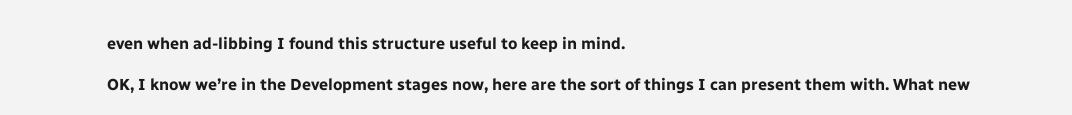even when ad-libbing I found this structure useful to keep in mind.

OK, I know we’re in the Development stages now, here are the sort of things I can present them with. What new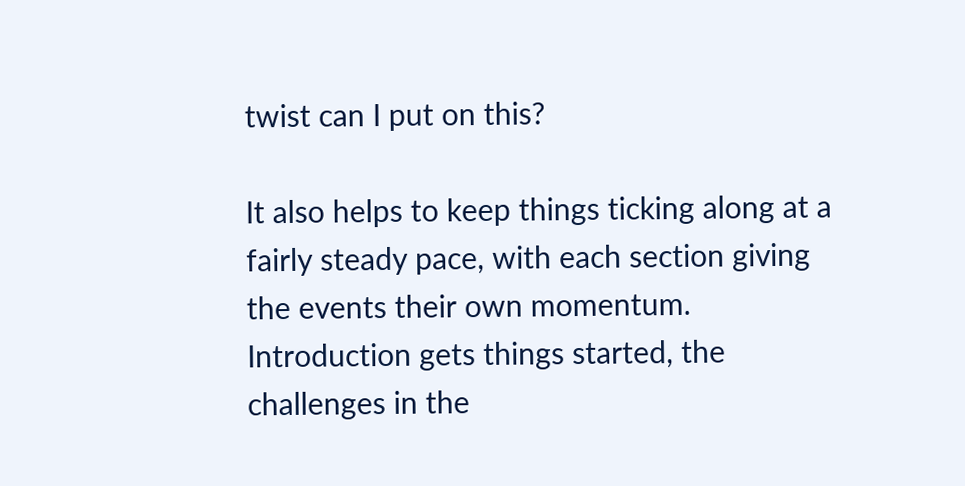twist can I put on this?

It also helps to keep things ticking along at a fairly steady pace, with each section giving the events their own momentum. Introduction gets things started, the challenges in the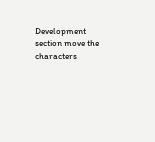Development section move the characters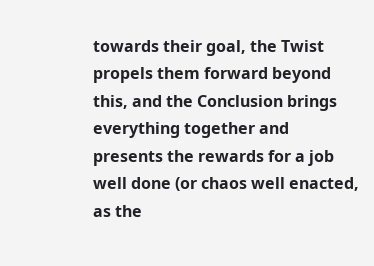towards their goal, the Twist propels them forward beyond this, and the Conclusion brings everything together and presents the rewards for a job well done (or chaos well enacted, as the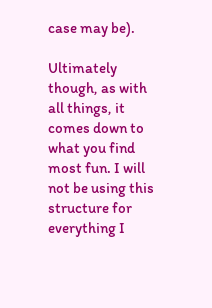case may be).

Ultimately though, as with all things, it comes down to what you find most fun. I will not be using this structure for everything I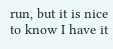run, but it is nice to know I have it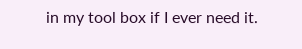in my tool box if I ever need it.